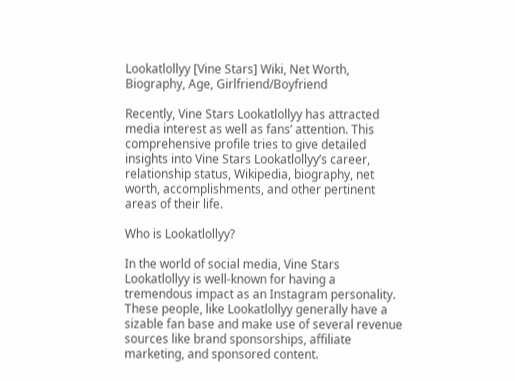Lookatlollyy [Vine Stars] Wiki, Net Worth, Biography, Age, Girlfriend/Boyfriend

Recently, Vine Stars Lookatlollyy has attracted media interest as well as fans’ attention. This comprehensive profile tries to give detailed insights into Vine Stars Lookatlollyy’s career, relationship status, Wikipedia, biography, net worth, accomplishments, and other pertinent areas of their life.

Who is Lookatlollyy?

In the world of social media, Vine Stars Lookatlollyy is well-known for having a tremendous impact as an Instagram personality. These people, like Lookatlollyy generally have a sizable fan base and make use of several revenue sources like brand sponsorships, affiliate marketing, and sponsored content.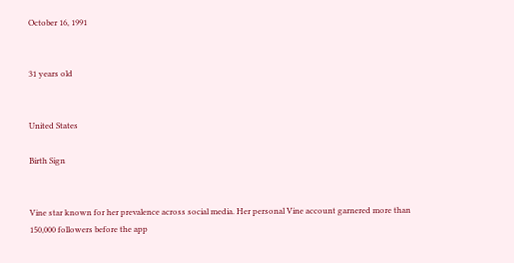October 16, 1991


31 years old


United States

Birth Sign


Vine star known for her prevalence across social media. Her personal Vine account garnered more than 150,000 followers before the app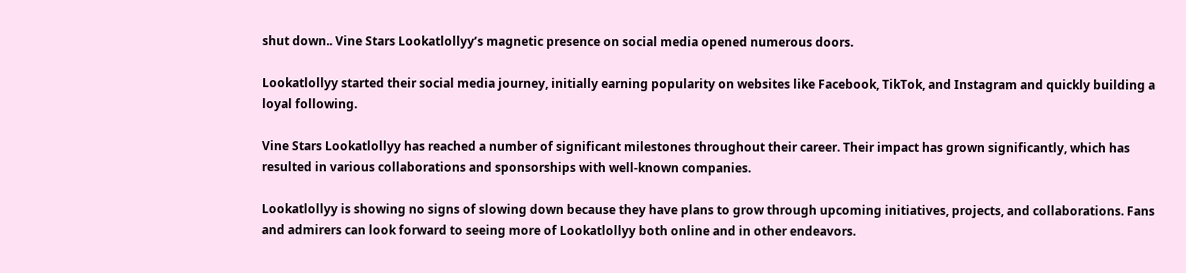shut down.. Vine Stars Lookatlollyy’s magnetic presence on social media opened numerous doors.

Lookatlollyy started their social media journey, initially earning popularity on websites like Facebook, TikTok, and Instagram and quickly building a loyal following.

Vine Stars Lookatlollyy has reached a number of significant milestones throughout their career. Their impact has grown significantly, which has resulted in various collaborations and sponsorships with well-known companies.

Lookatlollyy is showing no signs of slowing down because they have plans to grow through upcoming initiatives, projects, and collaborations. Fans and admirers can look forward to seeing more of Lookatlollyy both online and in other endeavors.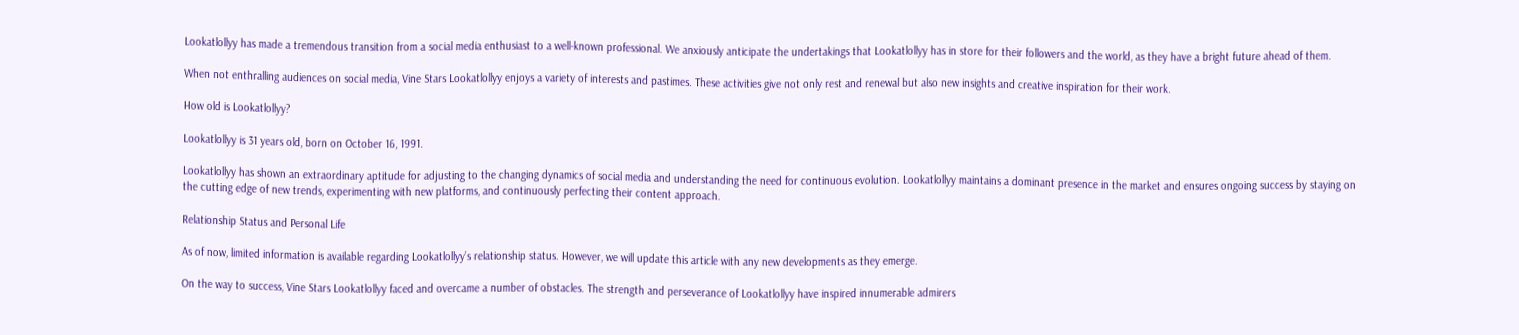Lookatlollyy has made a tremendous transition from a social media enthusiast to a well-known professional. We anxiously anticipate the undertakings that Lookatlollyy has in store for their followers and the world, as they have a bright future ahead of them.

When not enthralling audiences on social media, Vine Stars Lookatlollyy enjoys a variety of interests and pastimes. These activities give not only rest and renewal but also new insights and creative inspiration for their work.

How old is Lookatlollyy?

Lookatlollyy is 31 years old, born on October 16, 1991.

Lookatlollyy has shown an extraordinary aptitude for adjusting to the changing dynamics of social media and understanding the need for continuous evolution. Lookatlollyy maintains a dominant presence in the market and ensures ongoing success by staying on the cutting edge of new trends, experimenting with new platforms, and continuously perfecting their content approach.

Relationship Status and Personal Life

As of now, limited information is available regarding Lookatlollyy’s relationship status. However, we will update this article with any new developments as they emerge.

On the way to success, Vine Stars Lookatlollyy faced and overcame a number of obstacles. The strength and perseverance of Lookatlollyy have inspired innumerable admirers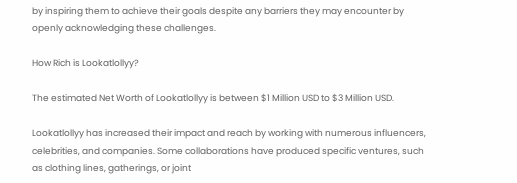by inspiring them to achieve their goals despite any barriers they may encounter by openly acknowledging these challenges.

How Rich is Lookatlollyy?

The estimated Net Worth of Lookatlollyy is between $1 Million USD to $3 Million USD.

Lookatlollyy has increased their impact and reach by working with numerous influencers, celebrities, and companies. Some collaborations have produced specific ventures, such as clothing lines, gatherings, or joint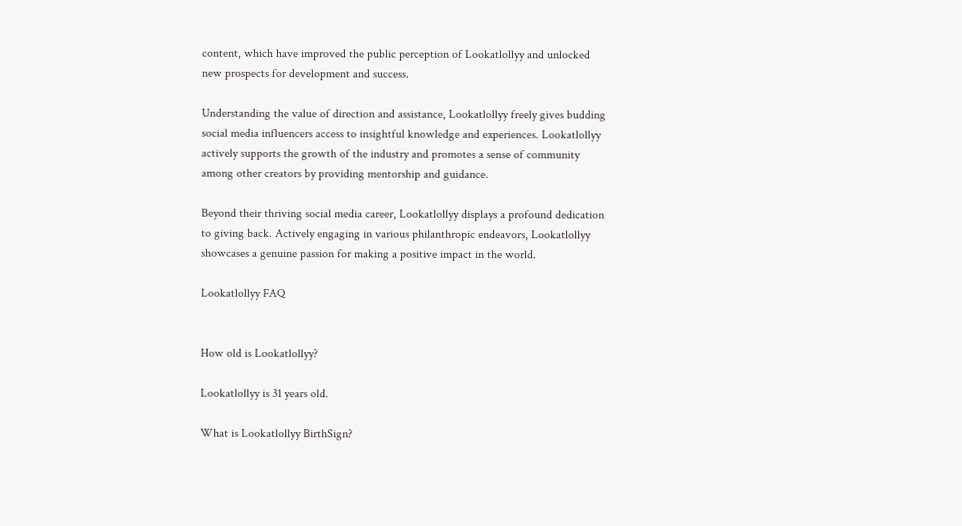content, which have improved the public perception of Lookatlollyy and unlocked new prospects for development and success.

Understanding the value of direction and assistance, Lookatlollyy freely gives budding social media influencers access to insightful knowledge and experiences. Lookatlollyy actively supports the growth of the industry and promotes a sense of community among other creators by providing mentorship and guidance.

Beyond their thriving social media career, Lookatlollyy displays a profound dedication to giving back. Actively engaging in various philanthropic endeavors, Lookatlollyy showcases a genuine passion for making a positive impact in the world.

Lookatlollyy FAQ


How old is Lookatlollyy?

Lookatlollyy is 31 years old.

What is Lookatlollyy BirthSign?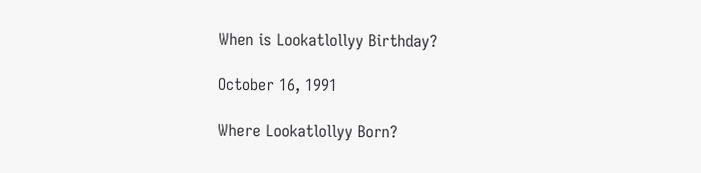When is Lookatlollyy Birthday?

October 16, 1991

Where Lookatlollyy Born?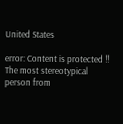United States

error: Content is protected !!
The most stereotypical person from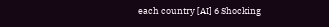each country [AI] 6 Shocking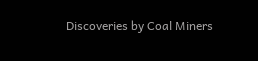Discoveries by Coal Miners